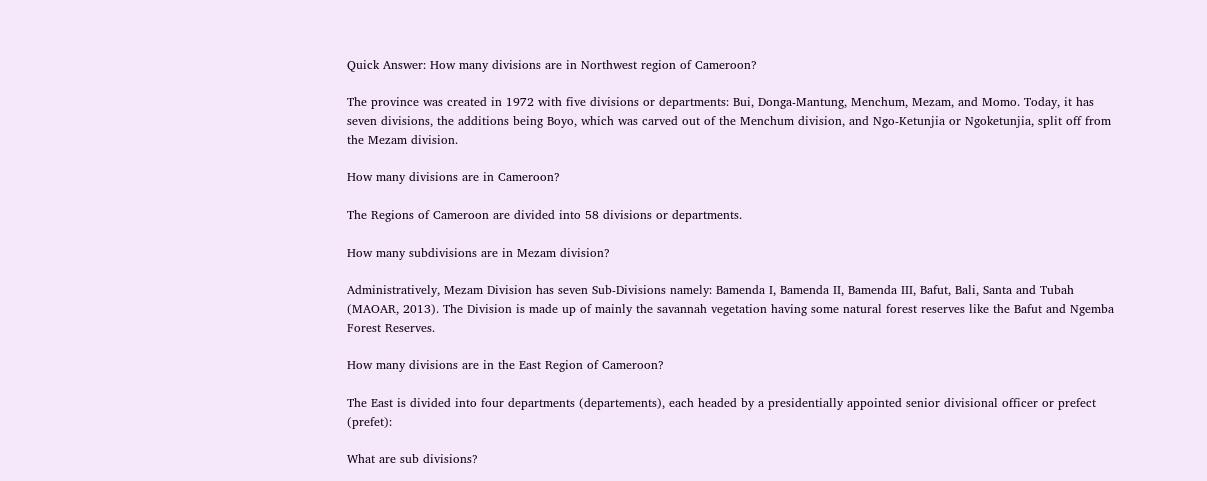Quick Answer: How many divisions are in Northwest region of Cameroon?

The province was created in 1972 with five divisions or departments: Bui, Donga-Mantung, Menchum, Mezam, and Momo. Today, it has seven divisions, the additions being Boyo, which was carved out of the Menchum division, and Ngo-Ketunjia or Ngoketunjia, split off from the Mezam division.

How many divisions are in Cameroon?

The Regions of Cameroon are divided into 58 divisions or departments.

How many subdivisions are in Mezam division?

Administratively, Mezam Division has seven Sub-Divisions namely: Bamenda I, Bamenda II, Bamenda III, Bafut, Bali, Santa and Tubah (MAOAR, 2013). The Division is made up of mainly the savannah vegetation having some natural forest reserves like the Bafut and Ngemba Forest Reserves.

How many divisions are in the East Region of Cameroon?

The East is divided into four departments (departements), each headed by a presidentially appointed senior divisional officer or prefect (prefet):

What are sub divisions?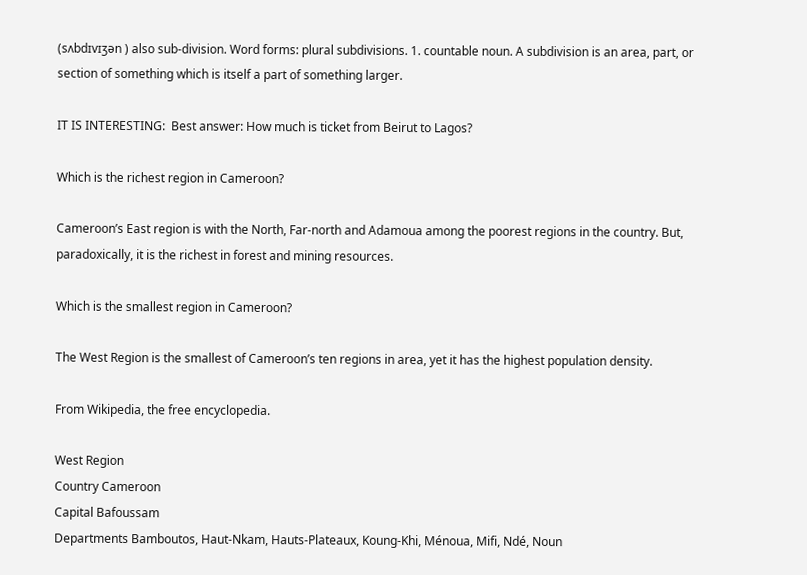(sʌbdɪvɪʒən ) also sub-division. Word forms: plural subdivisions. 1. countable noun. A subdivision is an area, part, or section of something which is itself a part of something larger.

IT IS INTERESTING:  Best answer: How much is ticket from Beirut to Lagos?

Which is the richest region in Cameroon?

Cameroon’s East region is with the North, Far-north and Adamoua among the poorest regions in the country. But, paradoxically, it is the richest in forest and mining resources.

Which is the smallest region in Cameroon?

The West Region is the smallest of Cameroon’s ten regions in area, yet it has the highest population density.

From Wikipedia, the free encyclopedia.

West Region
Country Cameroon
Capital Bafoussam
Departments Bamboutos, Haut-Nkam, Hauts-Plateaux, Koung-Khi, Ménoua, Mifi, Ndé, Noun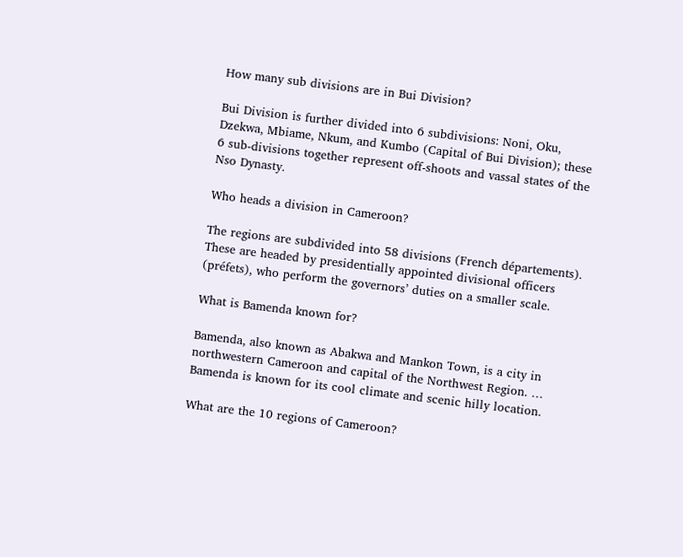How many sub divisions are in Bui Division?

Bui Division is further divided into 6 subdivisions: Noni, Oku, Dzekwa, Mbiame, Nkum, and Kumbo (Capital of Bui Division); these 6 sub-divisions together represent off-shoots and vassal states of the Nso Dynasty.

Who heads a division in Cameroon?

The regions are subdivided into 58 divisions (French départements). These are headed by presidentially appointed divisional officers (préfets), who perform the governors’ duties on a smaller scale.

What is Bamenda known for?

Bamenda, also known as Abakwa and Mankon Town, is a city in northwestern Cameroon and capital of the Northwest Region. … Bamenda is known for its cool climate and scenic hilly location.

What are the 10 regions of Cameroon?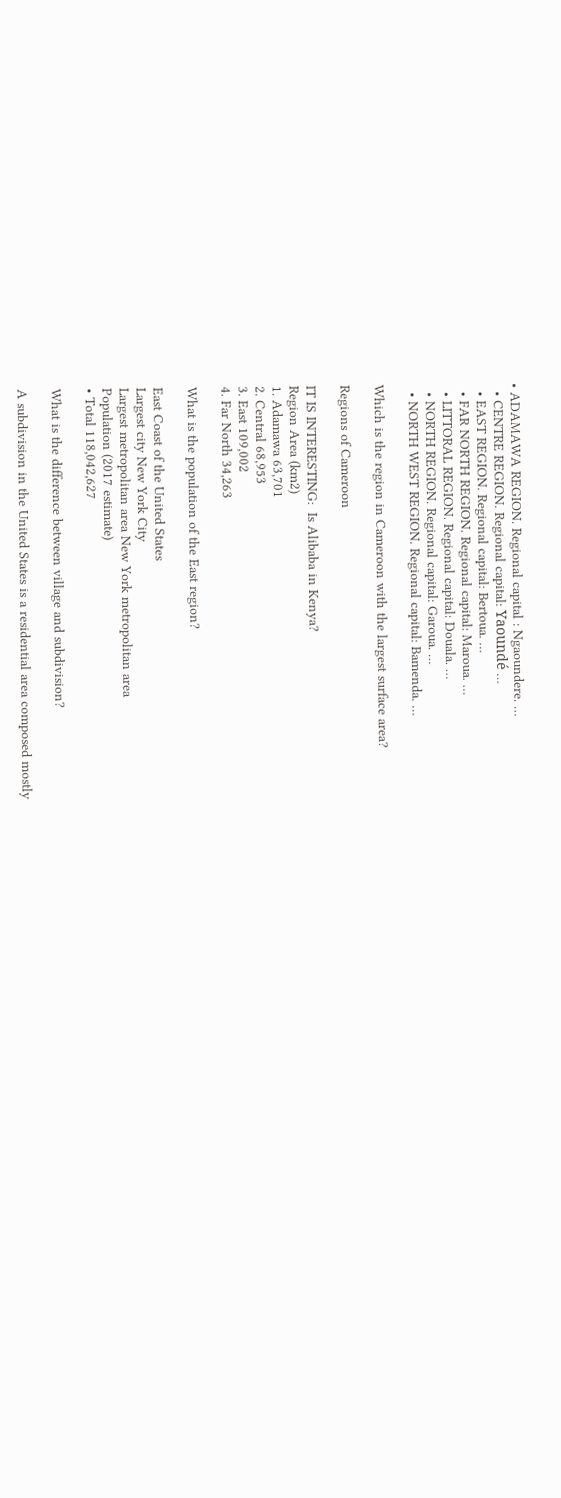• ADAMAWA REGION. Regional capital : Ngaoundere. …
  • CENTRE REGION. Regional capital: Yaoundé …
  • EAST REGION. Regional capital: Bertoua. …
  • FAR NORTH REGION. Regional capital: Maroua. …
  • LITTORAL REGION. Regional capital: Douala. …
  • NORTH REGION. Regional capital: Garoua. …
  • NORTH WEST REGION. Regional capital: Bamenda. …

Which is the region in Cameroon with the largest surface area?

Regions of Cameroon

IT IS INTERESTING:  Is Alibaba in Kenya?
Region Area (km2)
1. Adamawa 63,701
2. Central 68,953
3. East 109,002
4. Far North 34,263

What is the population of the East region?

East Coast of the United States
Largest city New York City
Largest metropolitan area New York metropolitan area
Population (2017 estimate)
• Total 118,042,627

What is the difference between village and subdivision?

A subdivision in the United States is a residential area composed mostly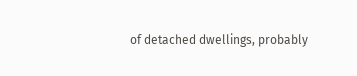of detached dwellings, probably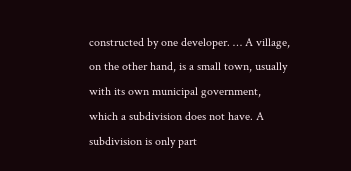constructed by one developer. … A village, on the other hand, is a small town, usually with its own municipal government, which a subdivision does not have. A subdivision is only part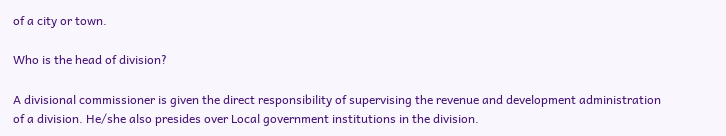of a city or town.

Who is the head of division?

A divisional commissioner is given the direct responsibility of supervising the revenue and development administration of a division. He/she also presides over Local government institutions in the division.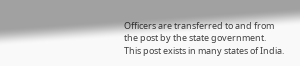Officers are transferred to and from the post by the state government. This post exists in many states of India.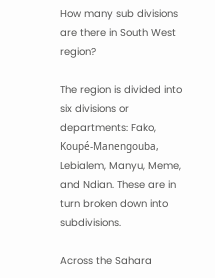How many sub divisions are there in South West region?

The region is divided into six divisions or departments: Fako, Koupé-Manengouba, Lebialem, Manyu, Meme, and Ndian. These are in turn broken down into subdivisions.

Across the Sahara